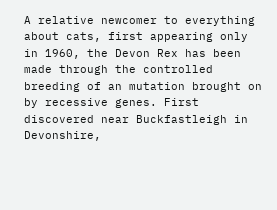A relative newcomer to everything about cats, first appearing only in 1960, the Devon Rex has been made through the controlled breeding of an mutation brought on by recessive genes. First discovered near Buckfastleigh in Devonshire,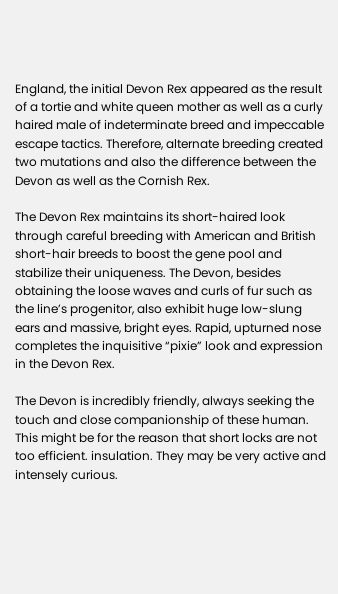England, the initial Devon Rex appeared as the result of a tortie and white queen mother as well as a curly haired male of indeterminate breed and impeccable escape tactics. Therefore, alternate breeding created two mutations and also the difference between the Devon as well as the Cornish Rex.

The Devon Rex maintains its short-haired look through careful breeding with American and British short-hair breeds to boost the gene pool and stabilize their uniqueness. The Devon, besides obtaining the loose waves and curls of fur such as the line’s progenitor, also exhibit huge low-slung ears and massive, bright eyes. Rapid, upturned nose completes the inquisitive “pixie” look and expression in the Devon Rex.

The Devon is incredibly friendly, always seeking the touch and close companionship of these human. This might be for the reason that short locks are not too efficient. insulation. They may be very active and intensely curious.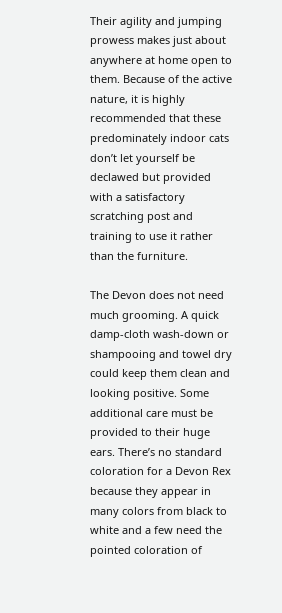Their agility and jumping prowess makes just about anywhere at home open to them. Because of the active nature, it is highly recommended that these predominately indoor cats don’t let yourself be declawed but provided with a satisfactory scratching post and training to use it rather than the furniture.

The Devon does not need much grooming. A quick damp-cloth wash-down or shampooing and towel dry could keep them clean and looking positive. Some additional care must be provided to their huge ears. There’s no standard coloration for a Devon Rex because they appear in many colors from black to white and a few need the pointed coloration of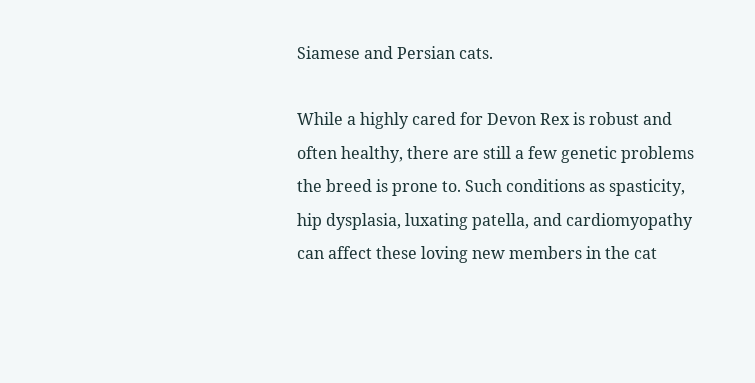Siamese and Persian cats.

While a highly cared for Devon Rex is robust and often healthy, there are still a few genetic problems the breed is prone to. Such conditions as spasticity, hip dysplasia, luxating patella, and cardiomyopathy can affect these loving new members in the cat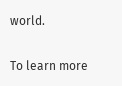world.

To learn more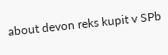about devon reks kupit v SPb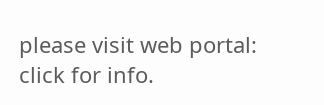please visit web portal: click for info.